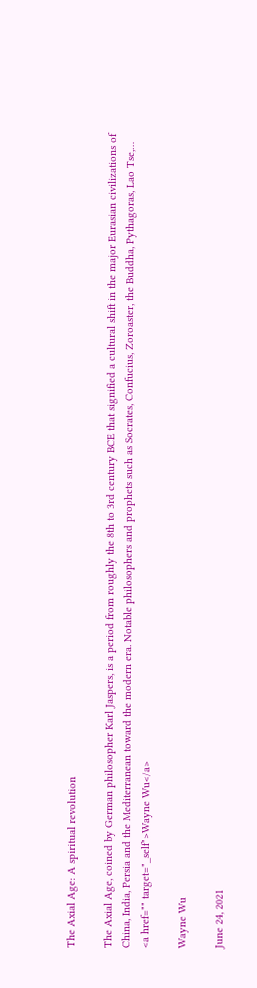The Axial Age: A spiritual revolution

The Axial Age, coined by German philosopher Karl Jaspers, is a period from roughly the 8th to 3rd century BCE that signified a cultural shift in the major Eurasian civilizations of China, India, Persia and the Mediterranean toward the modern era. Notable philosophers and prophets such as Socrates, Confucius, Zoroaster, the Buddha, Pythagoras, Lao Tse,…
<a href="" target="_self">Wayne Wu</a>

Wayne Wu

June 24, 2021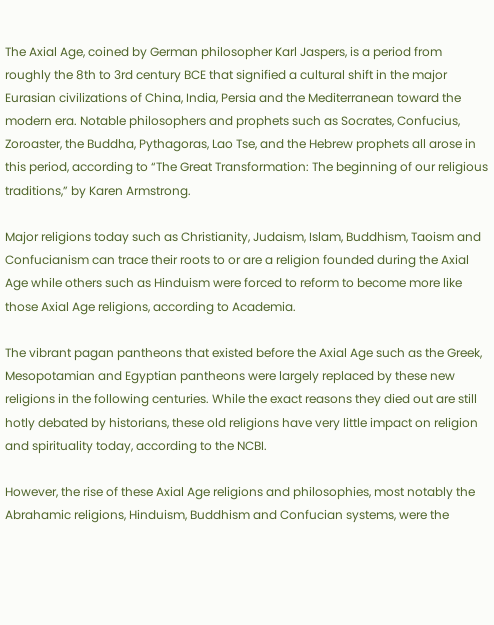The Axial Age, coined by German philosopher Karl Jaspers, is a period from roughly the 8th to 3rd century BCE that signified a cultural shift in the major Eurasian civilizations of China, India, Persia and the Mediterranean toward the modern era. Notable philosophers and prophets such as Socrates, Confucius, Zoroaster, the Buddha, Pythagoras, Lao Tse, and the Hebrew prophets all arose in this period, according to “The Great Transformation: The beginning of our religious traditions,” by Karen Armstrong.

Major religions today such as Christianity, Judaism, Islam, Buddhism, Taoism and Confucianism can trace their roots to or are a religion founded during the Axial Age while others such as Hinduism were forced to reform to become more like those Axial Age religions, according to Academia.

The vibrant pagan pantheons that existed before the Axial Age such as the Greek, Mesopotamian and Egyptian pantheons were largely replaced by these new religions in the following centuries. While the exact reasons they died out are still hotly debated by historians, these old religions have very little impact on religion and spirituality today, according to the NCBI.

However, the rise of these Axial Age religions and philosophies, most notably the Abrahamic religions, Hinduism, Buddhism and Confucian systems, were the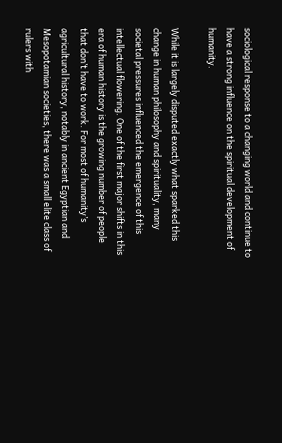sociological response to a changing world and continue to have a strong influence on the spiritual development of humanity.

While it is largely disputed exactly what sparked this change in human philosophy and spirituality, many societal pressures influenced the emergence of this intellectual flowering. One of the first major shifts in this era of human history is the growing number of people that don’t have to work. For most of humanity’s agricultural history, notably in ancient Egyptian and Mesopotamian societies, there was a small elite class of rulers with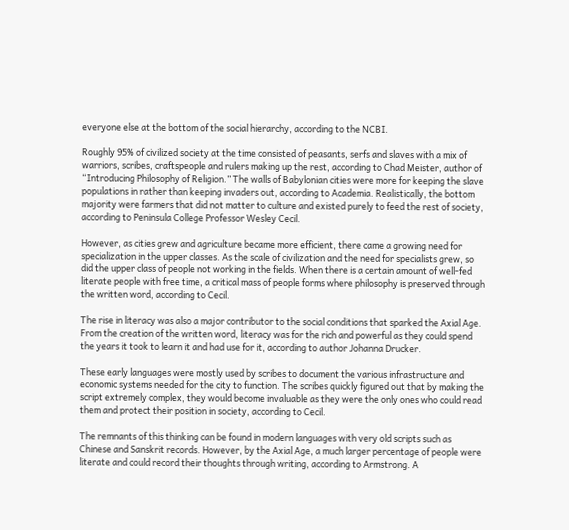everyone else at the bottom of the social hierarchy, according to the NCBI.

Roughly 95% of civilized society at the time consisted of peasants, serfs and slaves with a mix of warriors, scribes, craftspeople and rulers making up the rest, according to Chad Meister, author of “Introducing Philosophy of Religion.” The walls of Babylonian cities were more for keeping the slave populations in rather than keeping invaders out, according to Academia. Realistically, the bottom majority were farmers that did not matter to culture and existed purely to feed the rest of society, according to Peninsula College Professor Wesley Cecil.

However, as cities grew and agriculture became more efficient, there came a growing need for specialization in the upper classes. As the scale of civilization and the need for specialists grew, so did the upper class of people not working in the fields. When there is a certain amount of well-fed literate people with free time, a critical mass of people forms where philosophy is preserved through the written word, according to Cecil.

The rise in literacy was also a major contributor to the social conditions that sparked the Axial Age. From the creation of the written word, literacy was for the rich and powerful as they could spend the years it took to learn it and had use for it, according to author Johanna Drucker.

These early languages were mostly used by scribes to document the various infrastructure and economic systems needed for the city to function. The scribes quickly figured out that by making the script extremely complex, they would become invaluable as they were the only ones who could read them and protect their position in society, according to Cecil.

The remnants of this thinking can be found in modern languages with very old scripts such as Chinese and Sanskrit records. However, by the Axial Age, a much larger percentage of people were literate and could record their thoughts through writing, according to Armstrong. A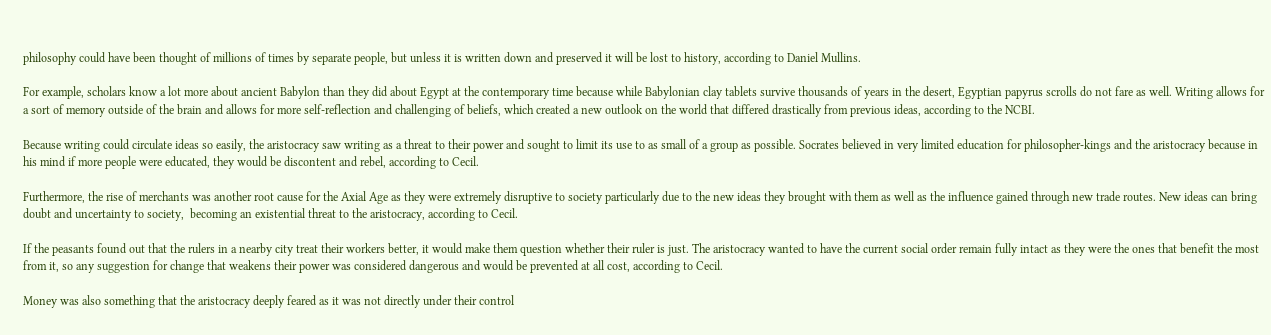philosophy could have been thought of millions of times by separate people, but unless it is written down and preserved it will be lost to history, according to Daniel Mullins.

For example, scholars know a lot more about ancient Babylon than they did about Egypt at the contemporary time because while Babylonian clay tablets survive thousands of years in the desert, Egyptian papyrus scrolls do not fare as well. Writing allows for a sort of memory outside of the brain and allows for more self-reflection and challenging of beliefs, which created a new outlook on the world that differed drastically from previous ideas, according to the NCBI.

Because writing could circulate ideas so easily, the aristocracy saw writing as a threat to their power and sought to limit its use to as small of a group as possible. Socrates believed in very limited education for philosopher-kings and the aristocracy because in his mind if more people were educated, they would be discontent and rebel, according to Cecil.

Furthermore, the rise of merchants was another root cause for the Axial Age as they were extremely disruptive to society particularly due to the new ideas they brought with them as well as the influence gained through new trade routes. New ideas can bring doubt and uncertainty to society,  becoming an existential threat to the aristocracy, according to Cecil.

If the peasants found out that the rulers in a nearby city treat their workers better, it would make them question whether their ruler is just. The aristocracy wanted to have the current social order remain fully intact as they were the ones that benefit the most from it, so any suggestion for change that weakens their power was considered dangerous and would be prevented at all cost, according to Cecil.

Money was also something that the aristocracy deeply feared as it was not directly under their control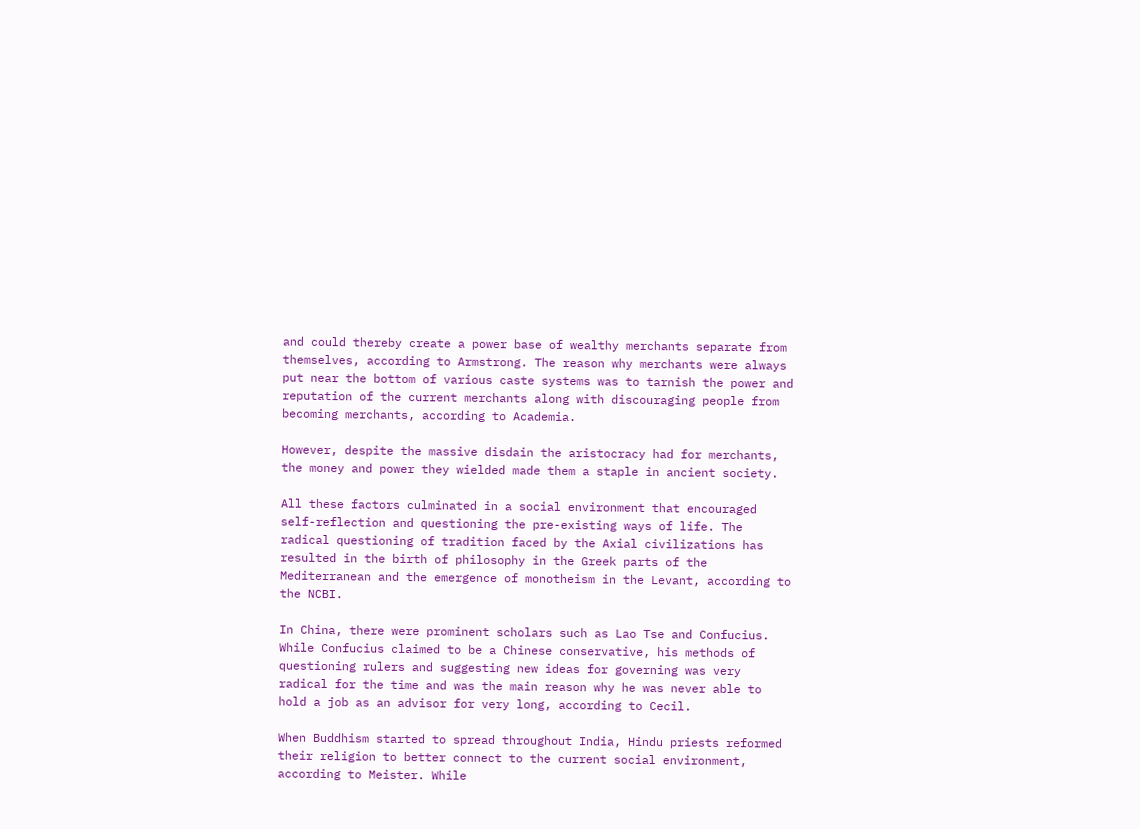and could thereby create a power base of wealthy merchants separate from themselves, according to Armstrong. The reason why merchants were always put near the bottom of various caste systems was to tarnish the power and reputation of the current merchants along with discouraging people from becoming merchants, according to Academia.

However, despite the massive disdain the aristocracy had for merchants, the money and power they wielded made them a staple in ancient society.

All these factors culminated in a social environment that encouraged self-reflection and questioning the pre-existing ways of life. The radical questioning of tradition faced by the Axial civilizations has resulted in the birth of philosophy in the Greek parts of the Mediterranean and the emergence of monotheism in the Levant, according to the NCBI.

In China, there were prominent scholars such as Lao Tse and Confucius. While Confucius claimed to be a Chinese conservative, his methods of questioning rulers and suggesting new ideas for governing was very radical for the time and was the main reason why he was never able to hold a job as an advisor for very long, according to Cecil.

When Buddhism started to spread throughout India, Hindu priests reformed their religion to better connect to the current social environment, according to Meister. While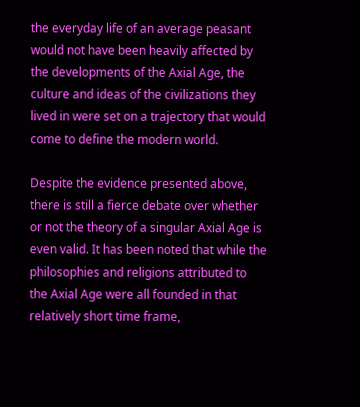the everyday life of an average peasant would not have been heavily affected by the developments of the Axial Age, the culture and ideas of the civilizations they lived in were set on a trajectory that would come to define the modern world.

Despite the evidence presented above, there is still a fierce debate over whether or not the theory of a singular Axial Age is even valid. It has been noted that while the philosophies and religions attributed to the Axial Age were all founded in that relatively short time frame,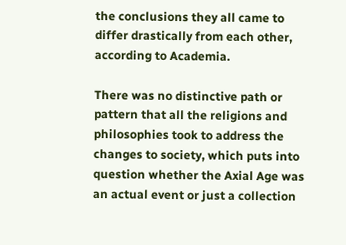the conclusions they all came to differ drastically from each other, according to Academia.

There was no distinctive path or pattern that all the religions and philosophies took to address the changes to society, which puts into question whether the Axial Age was an actual event or just a collection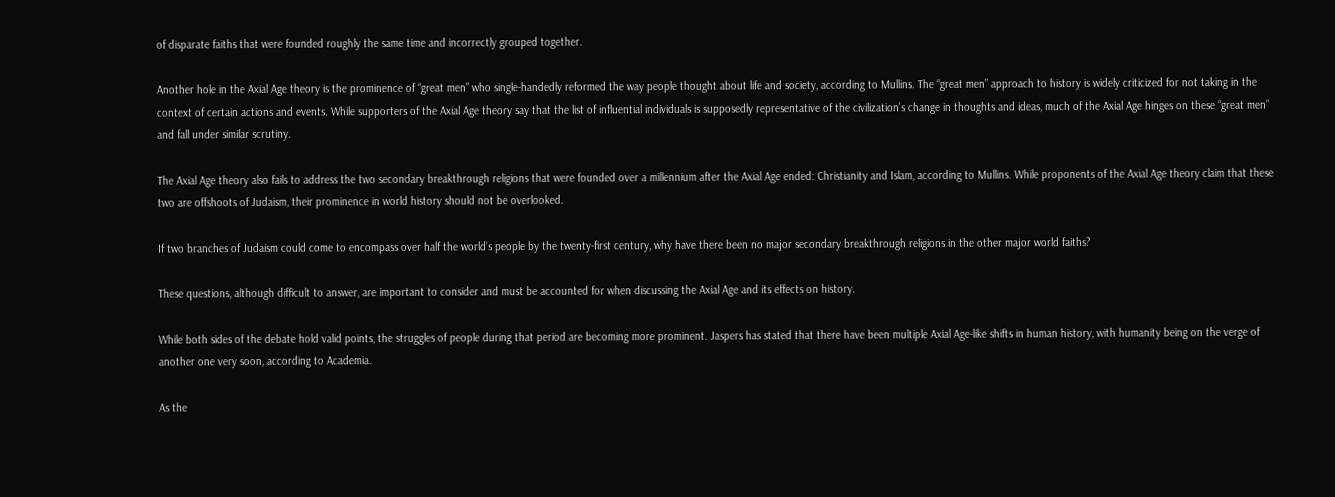of disparate faiths that were founded roughly the same time and incorrectly grouped together.

Another hole in the Axial Age theory is the prominence of “great men” who single-handedly reformed the way people thought about life and society, according to Mullins. The “great men” approach to history is widely criticized for not taking in the context of certain actions and events. While supporters of the Axial Age theory say that the list of influential individuals is supposedly representative of the civilization’s change in thoughts and ideas, much of the Axial Age hinges on these “great men” and fall under similar scrutiny.

The Axial Age theory also fails to address the two secondary breakthrough religions that were founded over a millennium after the Axial Age ended: Christianity and Islam, according to Mullins. While proponents of the Axial Age theory claim that these two are offshoots of Judaism, their prominence in world history should not be overlooked.

If two branches of Judaism could come to encompass over half the world’s people by the twenty-first century, why have there been no major secondary breakthrough religions in the other major world faiths?

These questions, although difficult to answer, are important to consider and must be accounted for when discussing the Axial Age and its effects on history.

While both sides of the debate hold valid points, the struggles of people during that period are becoming more prominent. Jaspers has stated that there have been multiple Axial Age-like shifts in human history, with humanity being on the verge of another one very soon, according to Academia.

As the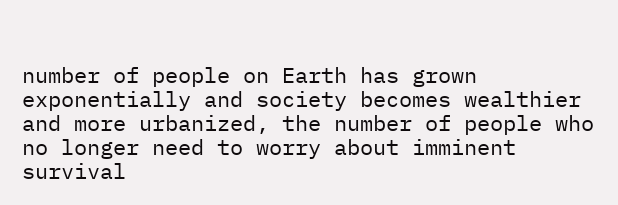number of people on Earth has grown exponentially and society becomes wealthier and more urbanized, the number of people who no longer need to worry about imminent survival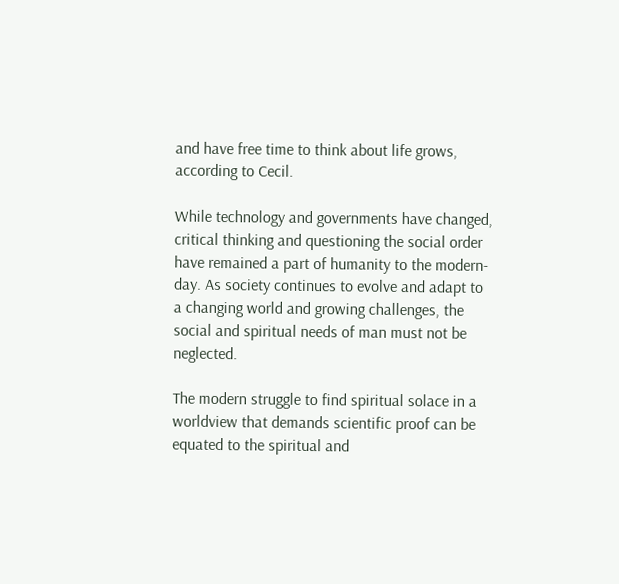and have free time to think about life grows, according to Cecil.

While technology and governments have changed, critical thinking and questioning the social order have remained a part of humanity to the modern-day. As society continues to evolve and adapt to a changing world and growing challenges, the social and spiritual needs of man must not be neglected.

The modern struggle to find spiritual solace in a worldview that demands scientific proof can be equated to the spiritual and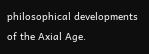philosophical developments of the Axial Age.